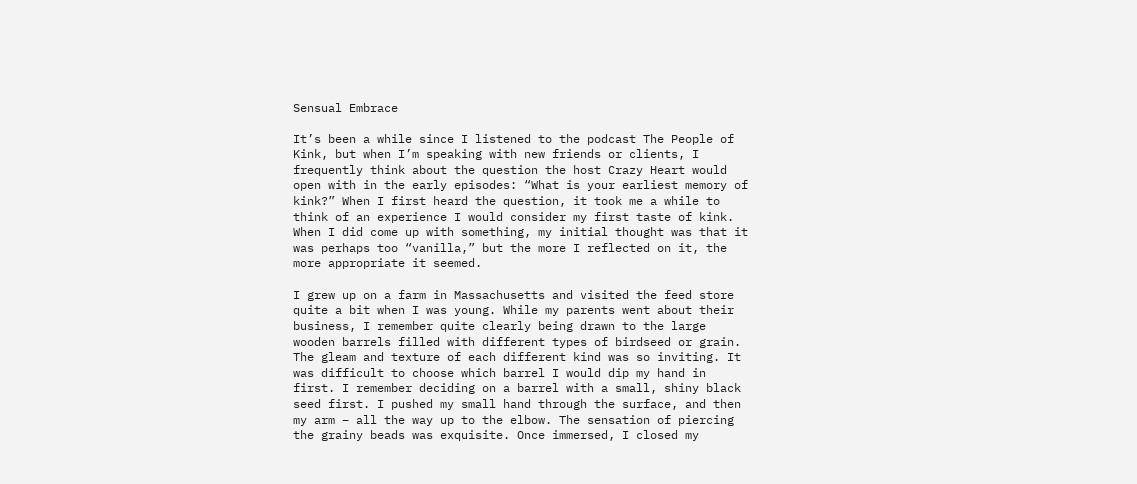Sensual Embrace

It’s been a while since I listened to the podcast The People of Kink, but when I’m speaking with new friends or clients, I frequently think about the question the host Crazy Heart would open with in the early episodes: “What is your earliest memory of kink?” When I first heard the question, it took me a while to think of an experience I would consider my first taste of kink. When I did come up with something, my initial thought was that it was perhaps too “vanilla,” but the more I reflected on it, the more appropriate it seemed.

I grew up on a farm in Massachusetts and visited the feed store quite a bit when I was young. While my parents went about their business, I remember quite clearly being drawn to the large wooden barrels filled with different types of birdseed or grain. The gleam and texture of each different kind was so inviting. It was difficult to choose which barrel I would dip my hand in first. I remember deciding on a barrel with a small, shiny black seed first. I pushed my small hand through the surface, and then my arm – all the way up to the elbow. The sensation of piercing the grainy beads was exquisite. Once immersed, I closed my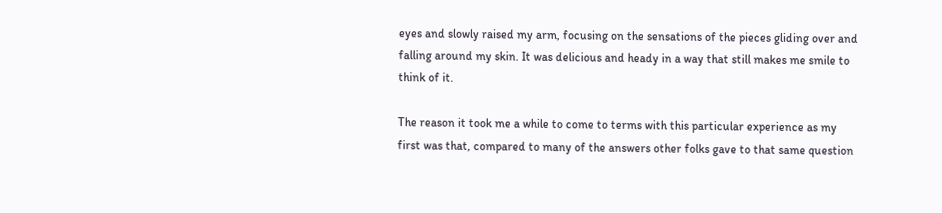eyes and slowly raised my arm, focusing on the sensations of the pieces gliding over and falling around my skin. It was delicious and heady in a way that still makes me smile to think of it.

The reason it took me a while to come to terms with this particular experience as my first was that, compared to many of the answers other folks gave to that same question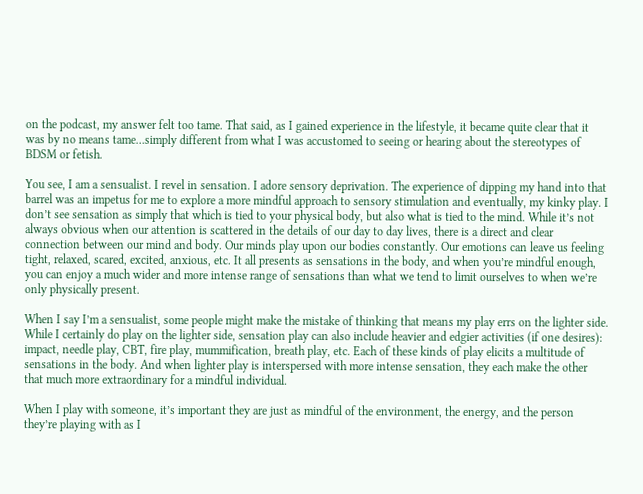on the podcast, my answer felt too tame. That said, as I gained experience in the lifestyle, it became quite clear that it was by no means tame…simply different from what I was accustomed to seeing or hearing about the stereotypes of BDSM or fetish.

You see, I am a sensualist. I revel in sensation. I adore sensory deprivation. The experience of dipping my hand into that barrel was an impetus for me to explore a more mindful approach to sensory stimulation and eventually, my kinky play. I don’t see sensation as simply that which is tied to your physical body, but also what is tied to the mind. While it’s not always obvious when our attention is scattered in the details of our day to day lives, there is a direct and clear connection between our mind and body. Our minds play upon our bodies constantly. Our emotions can leave us feeling tight, relaxed, scared, excited, anxious, etc. It all presents as sensations in the body, and when you’re mindful enough, you can enjoy a much wider and more intense range of sensations than what we tend to limit ourselves to when we’re only physically present.

When I say I’m a sensualist, some people might make the mistake of thinking that means my play errs on the lighter side. While I certainly do play on the lighter side, sensation play can also include heavier and edgier activities (if one desires): impact, needle play, CBT, fire play, mummification, breath play, etc. Each of these kinds of play elicits a multitude of sensations in the body. And when lighter play is interspersed with more intense sensation, they each make the other that much more extraordinary for a mindful individual.

When I play with someone, it’s important they are just as mindful of the environment, the energy, and the person they’re playing with as I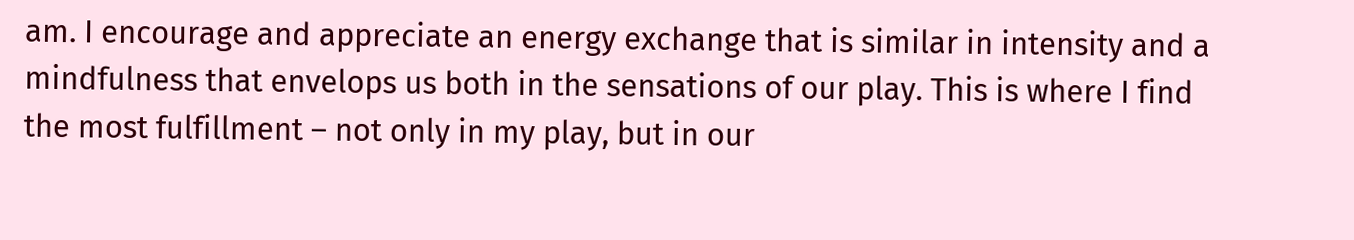am. I encourage and appreciate an energy exchange that is similar in intensity and a mindfulness that envelops us both in the sensations of our play. This is where I find the most fulfillment – not only in my play, but in our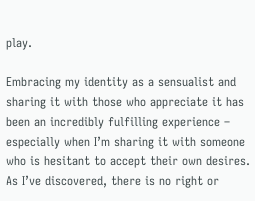play.

Embracing my identity as a sensualist and sharing it with those who appreciate it has been an incredibly fulfilling experience – especially when I’m sharing it with someone who is hesitant to accept their own desires. As I’ve discovered, there is no right or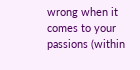wrong when it comes to your passions (within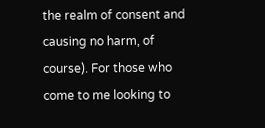the realm of consent and causing no harm, of course). For those who come to me looking to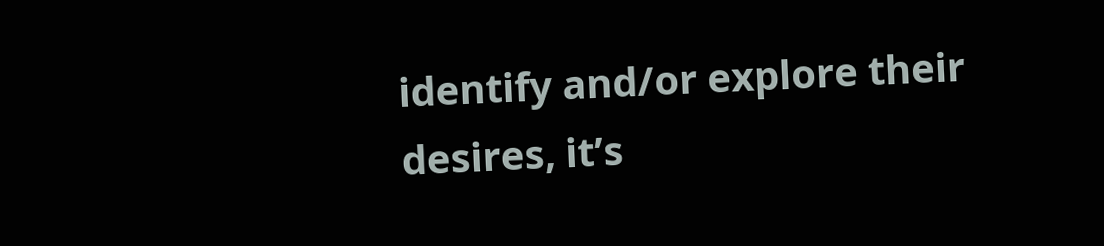identify and/or explore their desires, it’s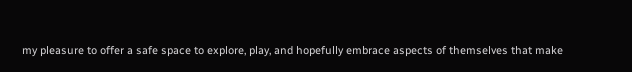my pleasure to offer a safe space to explore, play, and hopefully embrace aspects of themselves that make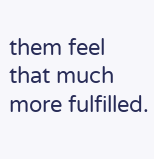them feel that much more fulfilled.